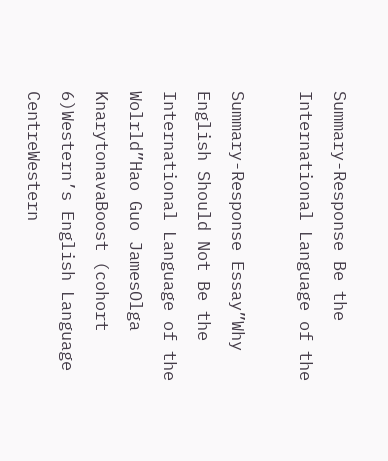Summary-Response Be the International Language of the

Summary-Response Essay”Why English Should Not Be the International Language of the Wolrld”Hao Guo JamesOlga KnarytonavaBoost (cohort 6)Western’s English Language CentreWestern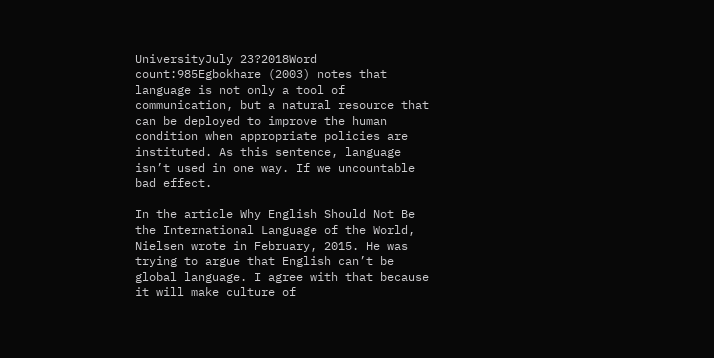UniversityJuly 23?2018Word count:985Egbokhare (2003) notes that language is not only a tool of communication, but a natural resource that can be deployed to improve the human condition when appropriate policies are instituted. As this sentence, language isn’t used in one way. If we uncountable bad effect.

In the article Why English Should Not Be the International Language of the World, Nielsen wrote in February, 2015. He was trying to argue that English can’t be global language. I agree with that because it will make culture of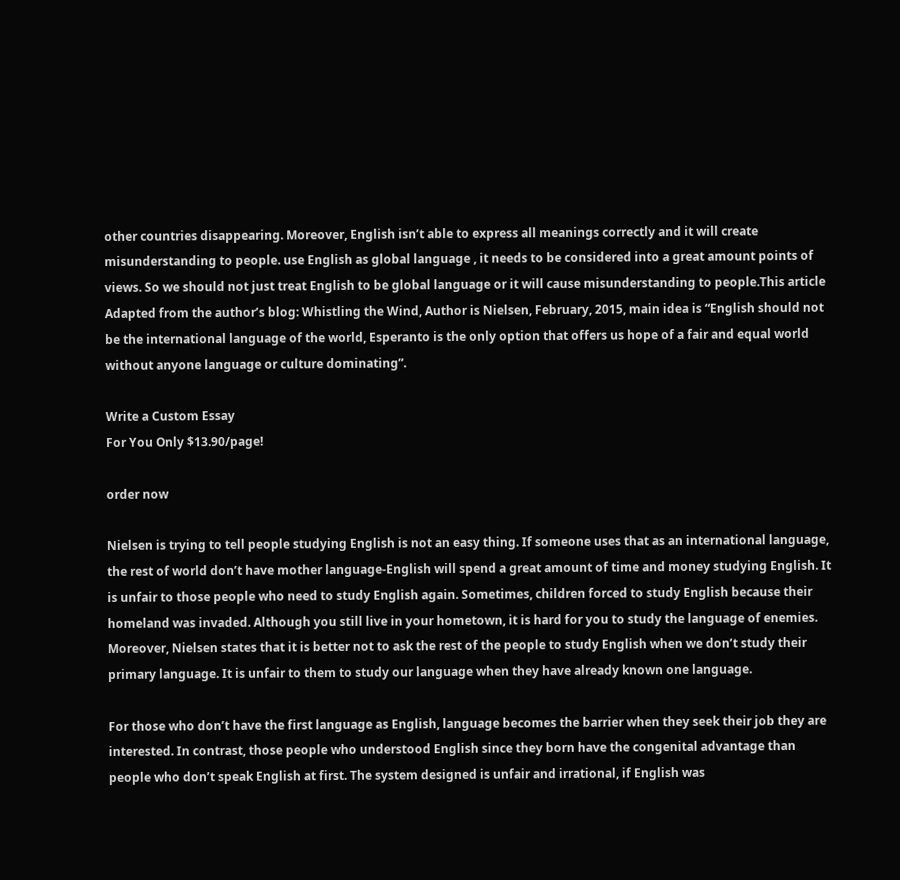other countries disappearing. Moreover, English isn’t able to express all meanings correctly and it will create misunderstanding to people. use English as global language , it needs to be considered into a great amount points of views. So we should not just treat English to be global language or it will cause misunderstanding to people.This article Adapted from the author’s blog: Whistling the Wind, Author is Nielsen, February, 2015, main idea is “English should not be the international language of the world, Esperanto is the only option that offers us hope of a fair and equal world without anyone language or culture dominating”.

Write a Custom Essay
For You Only $13.90/page!

order now

Nielsen is trying to tell people studying English is not an easy thing. If someone uses that as an international language, the rest of world don’t have mother language-English will spend a great amount of time and money studying English. It is unfair to those people who need to study English again. Sometimes, children forced to study English because their homeland was invaded. Although you still live in your hometown, it is hard for you to study the language of enemies. Moreover, Nielsen states that it is better not to ask the rest of the people to study English when we don’t study their primary language. It is unfair to them to study our language when they have already known one language.

For those who don’t have the first language as English, language becomes the barrier when they seek their job they are interested. In contrast, those people who understood English since they born have the congenital advantage than people who don’t speak English at first. The system designed is unfair and irrational, if English was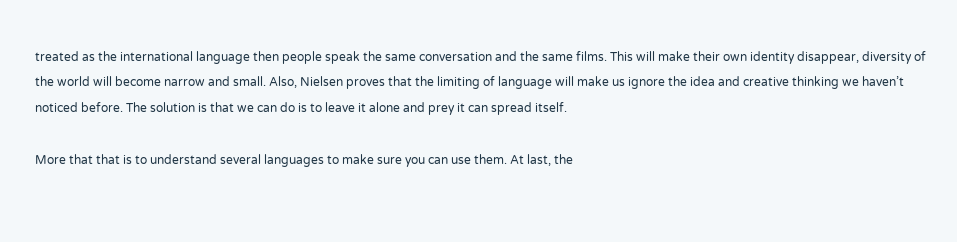treated as the international language then people speak the same conversation and the same films. This will make their own identity disappear, diversity of the world will become narrow and small. Also, Nielsen proves that the limiting of language will make us ignore the idea and creative thinking we haven’t noticed before. The solution is that we can do is to leave it alone and prey it can spread itself.

More that that is to understand several languages to make sure you can use them. At last, the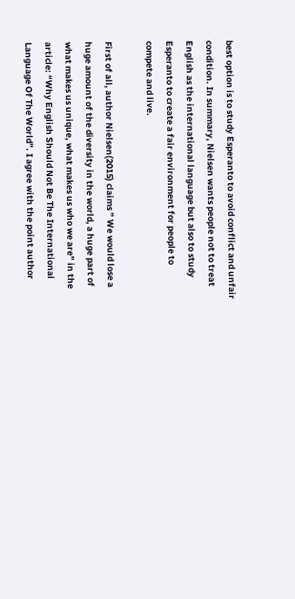best option is to study Esperanto to avoid conflict and unfair condition. In summary, Nielsen wants people not to treat English as the international language but also to study Esperanto to create a fair environment for people to compete and live.

First of all, author Nielsen(2015) claims ” We would lose a huge amount of the diversity in the world, a huge part of what makes us unique, what makes us who we are” in the article: “Why English Should Not Be The International Language Of The World”. I agree with the point author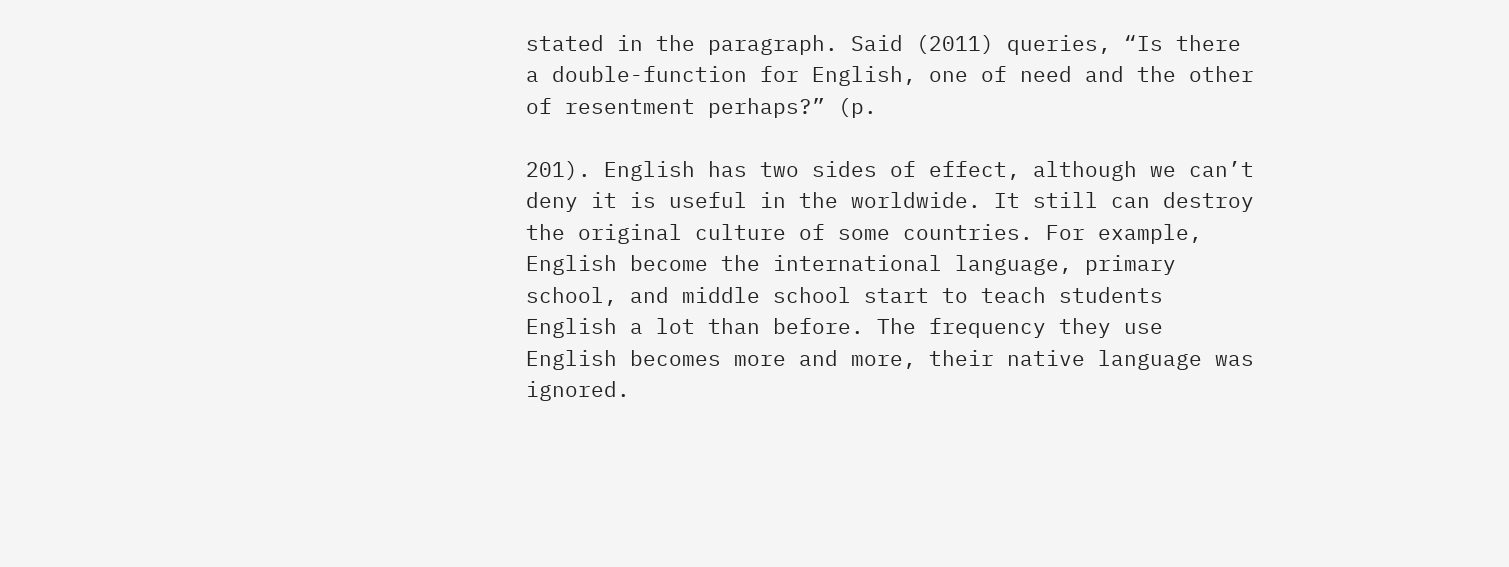stated in the paragraph. Said (2011) queries, “Is there a double-function for English, one of need and the other of resentment perhaps?” (p.

201). English has two sides of effect, although we can’t deny it is useful in the worldwide. It still can destroy the original culture of some countries. For example, English become the international language, primary school, and middle school start to teach students English a lot than before. The frequency they use English becomes more and more, their native language was ignored.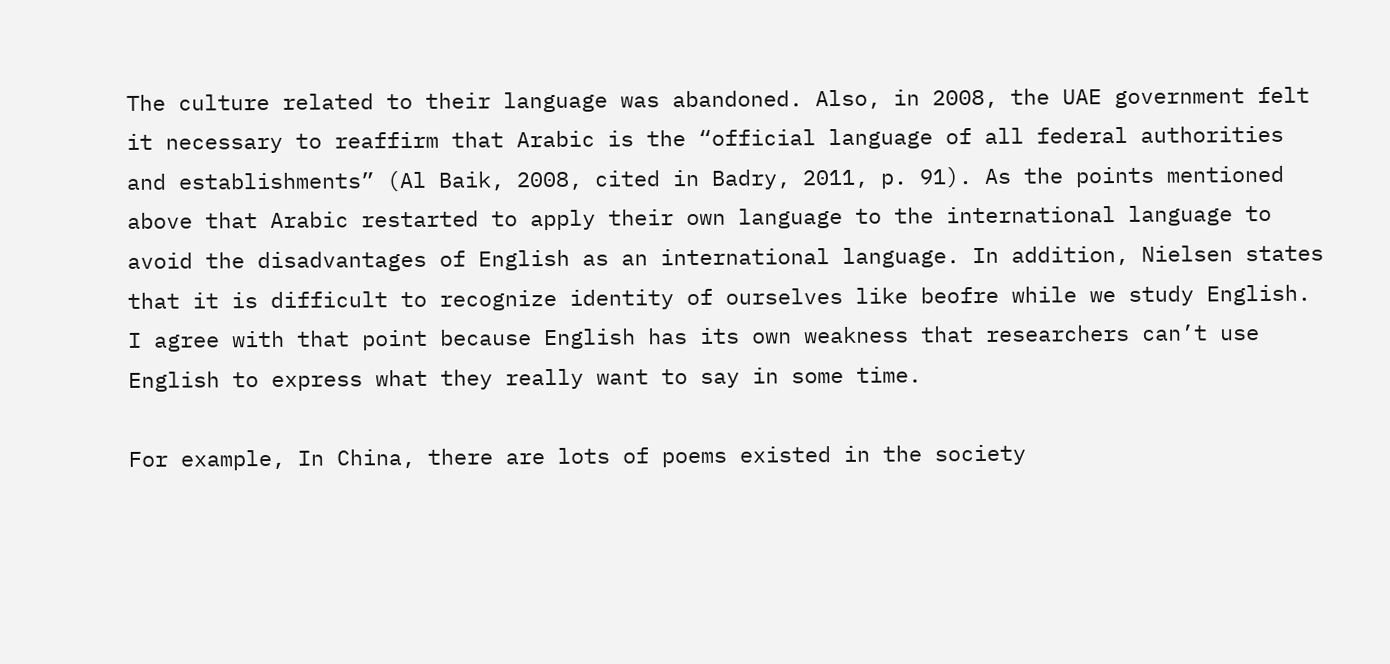The culture related to their language was abandoned. Also, in 2008, the UAE government felt it necessary to reaffirm that Arabic is the “official language of all federal authorities and establishments” (Al Baik, 2008, cited in Badry, 2011, p. 91). As the points mentioned above that Arabic restarted to apply their own language to the international language to avoid the disadvantages of English as an international language. In addition, Nielsen states that it is difficult to recognize identity of ourselves like beofre while we study English. I agree with that point because English has its own weakness that researchers can’t use English to express what they really want to say in some time.

For example, In China, there are lots of poems existed in the society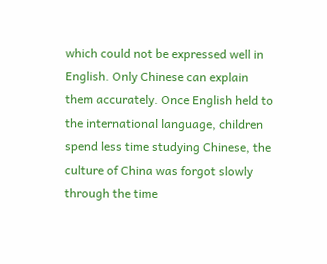which could not be expressed well in English. Only Chinese can explain them accurately. Once English held to the international language, children spend less time studying Chinese, the culture of China was forgot slowly through the time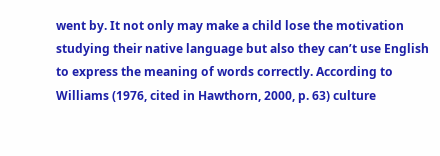went by. It not only may make a child lose the motivation studying their native language but also they can’t use English to express the meaning of words correctly. According to Williams (1976, cited in Hawthorn, 2000, p. 63) culture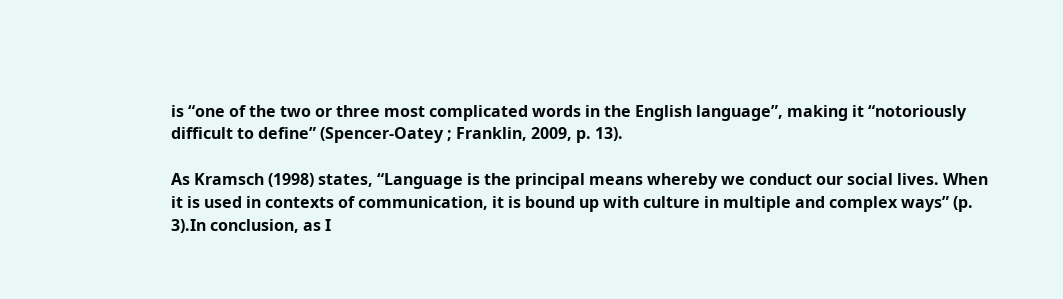is “one of the two or three most complicated words in the English language”, making it “notoriously difficult to define” (Spencer-Oatey ; Franklin, 2009, p. 13).

As Kramsch (1998) states, “Language is the principal means whereby we conduct our social lives. When it is used in contexts of communication, it is bound up with culture in multiple and complex ways” (p. 3).In conclusion, as I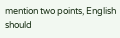mention two points, English should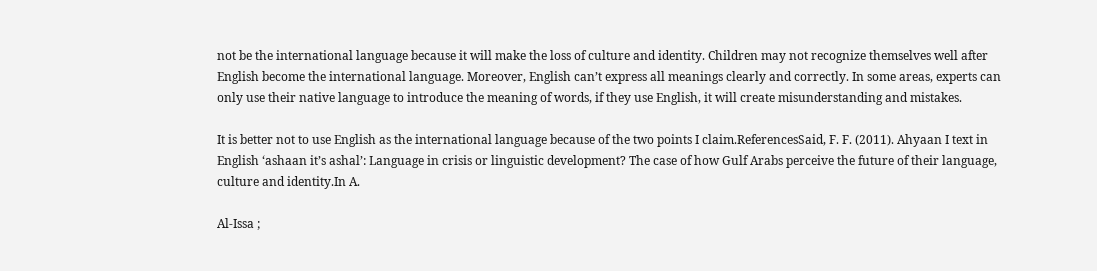not be the international language because it will make the loss of culture and identity. Children may not recognize themselves well after English become the international language. Moreover, English can’t express all meanings clearly and correctly. In some areas, experts can only use their native language to introduce the meaning of words, if they use English, it will create misunderstanding and mistakes.

It is better not to use English as the international language because of the two points I claim.ReferencesSaid, F. F. (2011). Ahyaan I text in English ‘ashaan it’s ashal’: Language in crisis or linguistic development? The case of how Gulf Arabs perceive the future of their language, culture and identity.In A.

Al-Issa ;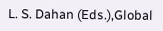L. S. Dahan (Eds.),Global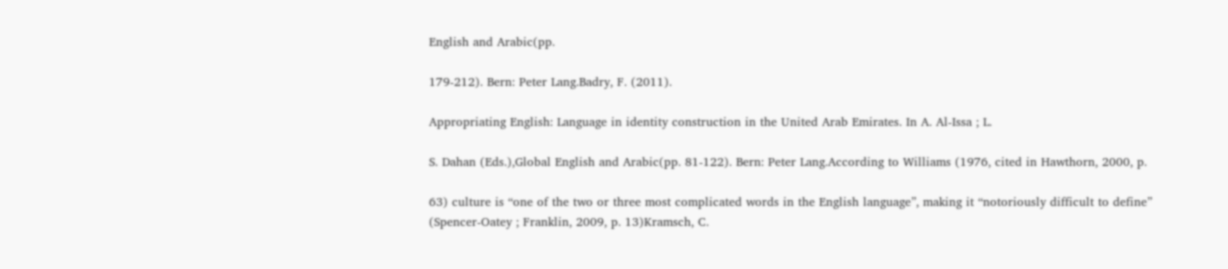English and Arabic(pp.

179-212). Bern: Peter Lang.Badry, F. (2011).

Appropriating English: Language in identity construction in the United Arab Emirates. In A. Al-Issa ; L.

S. Dahan (Eds.),Global English and Arabic(pp. 81-122). Bern: Peter Lang.According to Williams (1976, cited in Hawthorn, 2000, p.

63) culture is “one of the two or three most complicated words in the English language”, making it “notoriously difficult to define” (Spencer-Oatey ; Franklin, 2009, p. 13)Kramsch, C.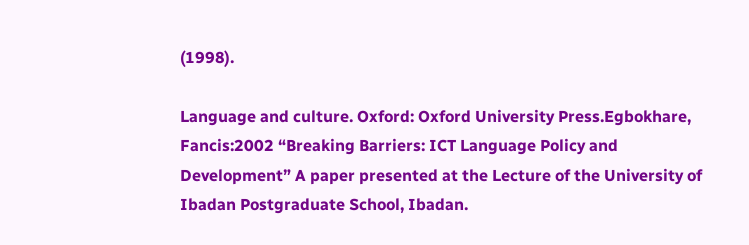(1998).

Language and culture. Oxford: Oxford University Press.Egbokhare, Fancis:2002 “Breaking Barriers: ICT Language Policy and Development” A paper presented at the Lecture of the University of Ibadan Postgraduate School, Ibadan.